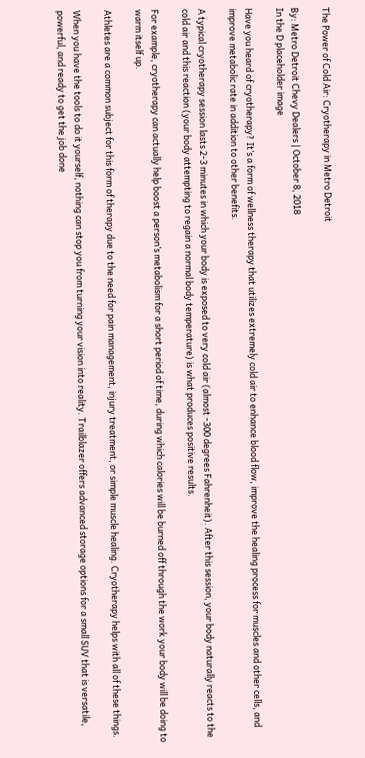The Power of Cold Air: Cryotherapy in Metro Detroit

By: Metro Detroit Chevy Dealers | October 8, 2018
In the D placeholder image

Have you heard of cryotherapy? It’s a form of wellness therapy that utilizes extremely cold air to enhance blood flow, improve the healing process for muscles and other cells, and improve metabolic rate in addition to other benefits.

A typical cryotherapy session lasts 2-3 minutes in which your body is exposed to very cold air (almost -300 degrees Fahrenheit). After this session, your body naturally reacts to the cold air and this reaction (your body attempting to regain a normal body temperature) is what produces positive results.

For example, cryotherapy can actually help boost a person’s metabolism for a short period of time, during which calories will be burned off through the work your body will be doing to warm itself up.

Athletes are a common subject for this form of therapy due to the need for pain management, injury treatment, or simple muscle healing. Cryotherapy helps with all of these things.

When you have the tools to do it yourself, nothing can stop you from turning your vision into reality. Trailblazer offers advanced storage options for a small SUV that is versatile, powerful, and ready to get the job done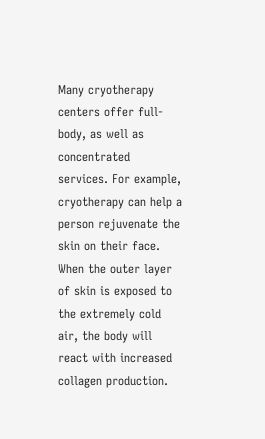Many cryotherapy centers offer full-body, as well as concentrated services. For example, cryotherapy can help a person rejuvenate the skin on their face. When the outer layer of skin is exposed to the extremely cold air, the body will react with increased collagen production.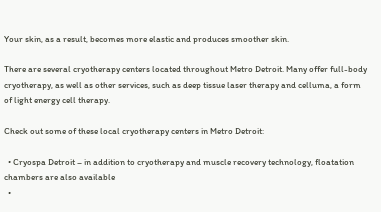Your skin, as a result, becomes more elastic and produces smoother skin.

There are several cryotherapy centers located throughout Metro Detroit. Many offer full-body cryotherapy, as well as other services, such as deep tissue laser therapy and celluma, a form of light energy cell therapy.

Check out some of these local cryotherapy centers in Metro Detroit:

  • Cryospa Detroit – in addition to cryotherapy and muscle recovery technology, floatation chambers are also available
  •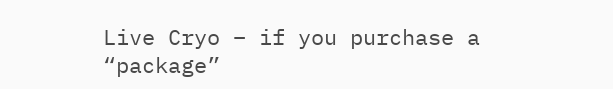Live Cryo – if you purchase a “package”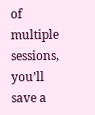of multiple sessions, you’ll save a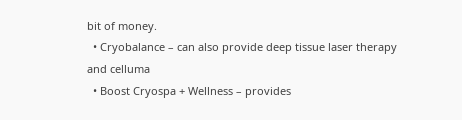bit of money.
  • Cryobalance – can also provide deep tissue laser therapy and celluma
  • Boost Cryospa + Wellness – provides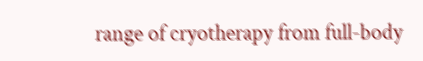range of cryotherapy from full-body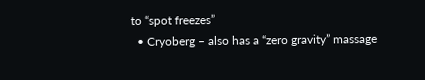to “spot freezes”
  • Cryoberg – also has a “zero gravity” massage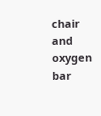chair  and oxygen bar